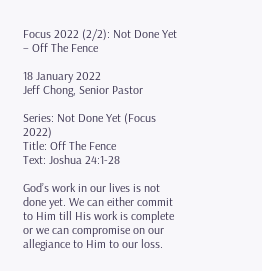Focus 2022 (2/2): Not Done Yet – Off The Fence

18 January 2022
Jeff Chong, Senior Pastor

Series: Not Done Yet (Focus 2022)
Title: Off The Fence
Text: Joshua 24:1-28

God’s work in our lives is not done yet. We can either commit to Him till His work is complete or we can compromise on our allegiance to Him to our loss.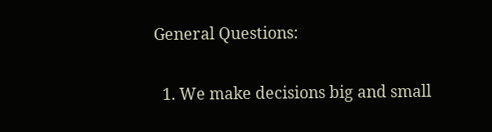General Questions:

  1. We make decisions big and small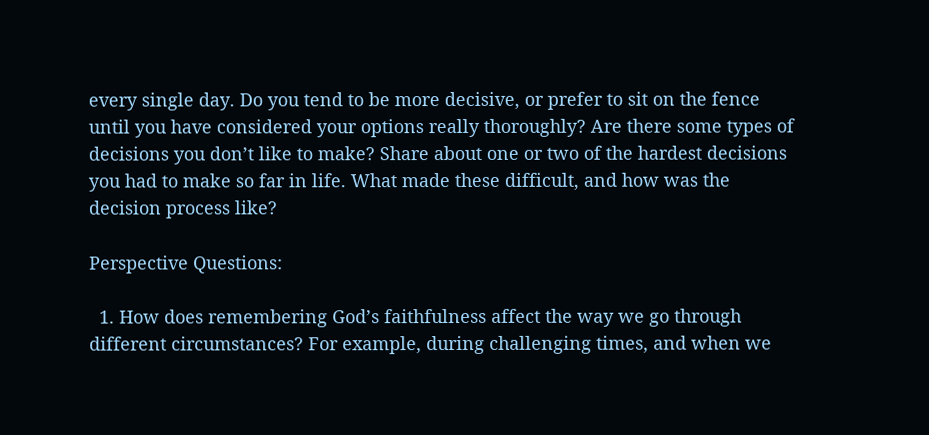every single day. Do you tend to be more decisive, or prefer to sit on the fence until you have considered your options really thoroughly? Are there some types of decisions you don’t like to make? Share about one or two of the hardest decisions you had to make so far in life. What made these difficult, and how was the decision process like?

Perspective Questions:

  1. How does remembering God’s faithfulness affect the way we go through different circumstances? For example, during challenging times, and when we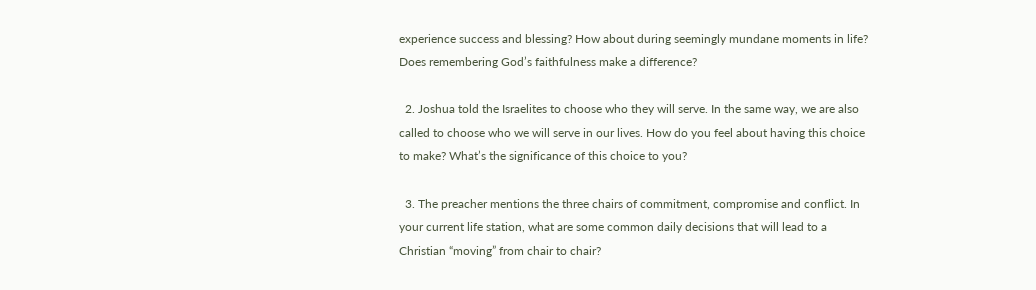experience success and blessing? How about during seemingly mundane moments in life? Does remembering God’s faithfulness make a difference?

  2. Joshua told the Israelites to choose who they will serve. In the same way, we are also called to choose who we will serve in our lives. How do you feel about having this choice to make? What’s the significance of this choice to you?

  3. The preacher mentions the three chairs of commitment, compromise and conflict. In your current life station, what are some common daily decisions that will lead to a Christian “moving” from chair to chair?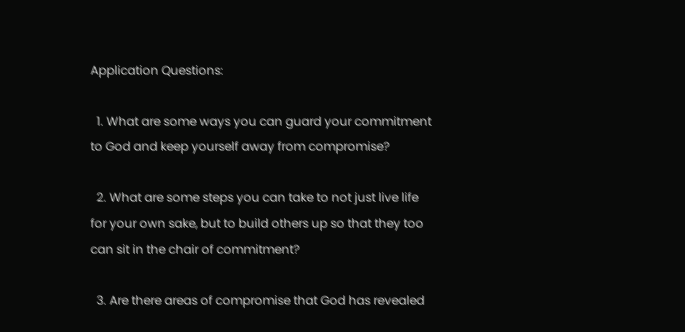Application Questions:

  1. What are some ways you can guard your commitment to God and keep yourself away from compromise?

  2. What are some steps you can take to not just live life for your own sake, but to build others up so that they too can sit in the chair of commitment?

  3. Are there areas of compromise that God has revealed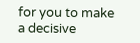for you to make a decisive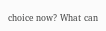choice now? What can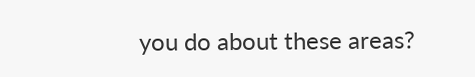you do about these areas?